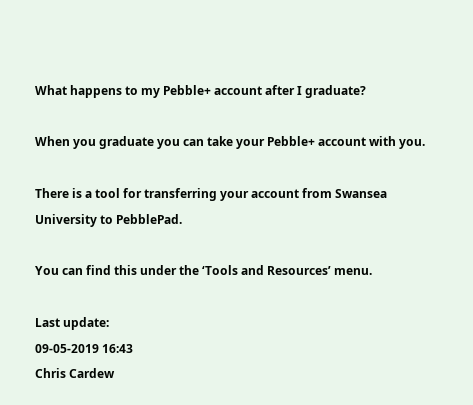What happens to my Pebble+ account after I graduate?

When you graduate you can take your Pebble+ account with you.

There is a tool for transferring your account from Swansea University to PebblePad.

You can find this under the ‘Tools and Resources’ menu.

Last update:
09-05-2019 16:43
Chris Cardew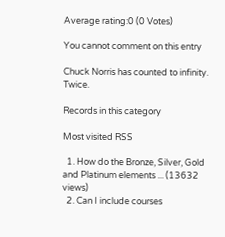Average rating:0 (0 Votes)

You cannot comment on this entry

Chuck Norris has counted to infinity. Twice.

Records in this category

Most visited RSS

  1. How do the Bronze, Silver, Gold and Platinum elements ... (13632 views)
  2. Can I include courses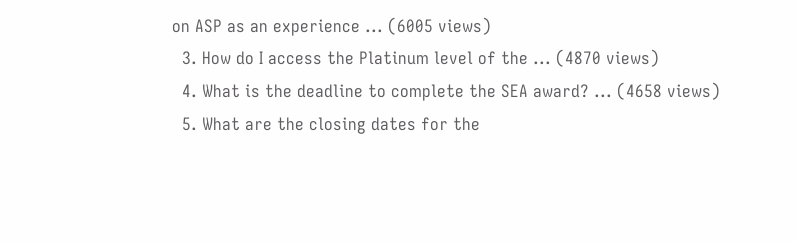on ASP as an experience ... (6005 views)
  3. How do I access the Platinum level of the ... (4870 views)
  4. What is the deadline to complete the SEA award? ... (4658 views)
  5. What are the closing dates for the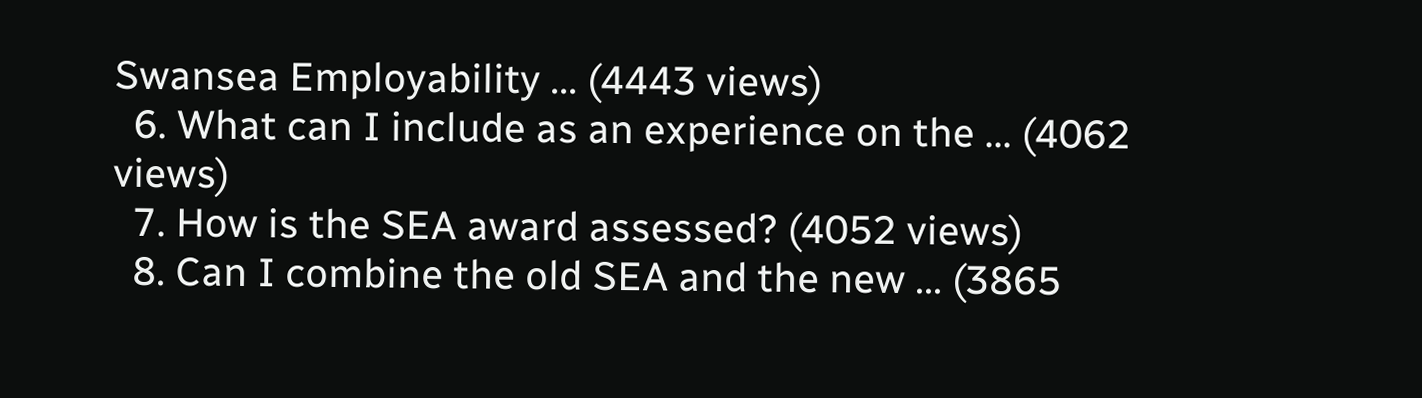Swansea Employability ... (4443 views)
  6. What can I include as an experience on the ... (4062 views)
  7. How is the SEA award assessed? (4052 views)
  8. Can I combine the old SEA and the new ... (3865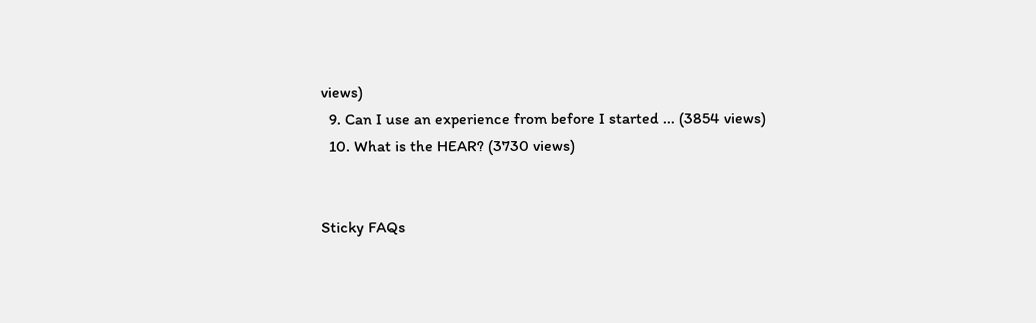views)
  9. Can I use an experience from before I started ... (3854 views)
  10. What is the HEAR? (3730 views)


Sticky FAQs